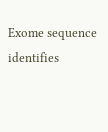Exome sequence identifies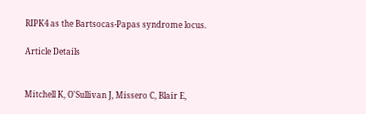RIPK4 as the Bartsocas-Papas syndrome locus.

Article Details


Mitchell K, O'Sullivan J, Missero C, Blair E,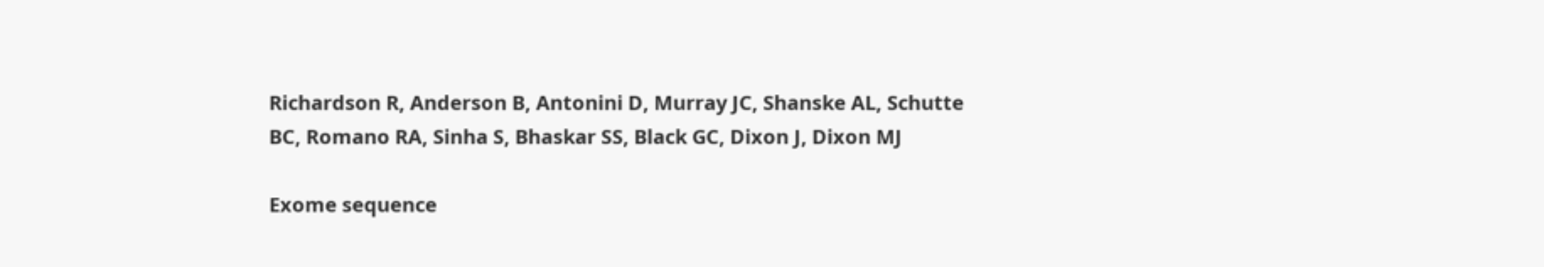Richardson R, Anderson B, Antonini D, Murray JC, Shanske AL, Schutte BC, Romano RA, Sinha S, Bhaskar SS, Black GC, Dixon J, Dixon MJ

Exome sequence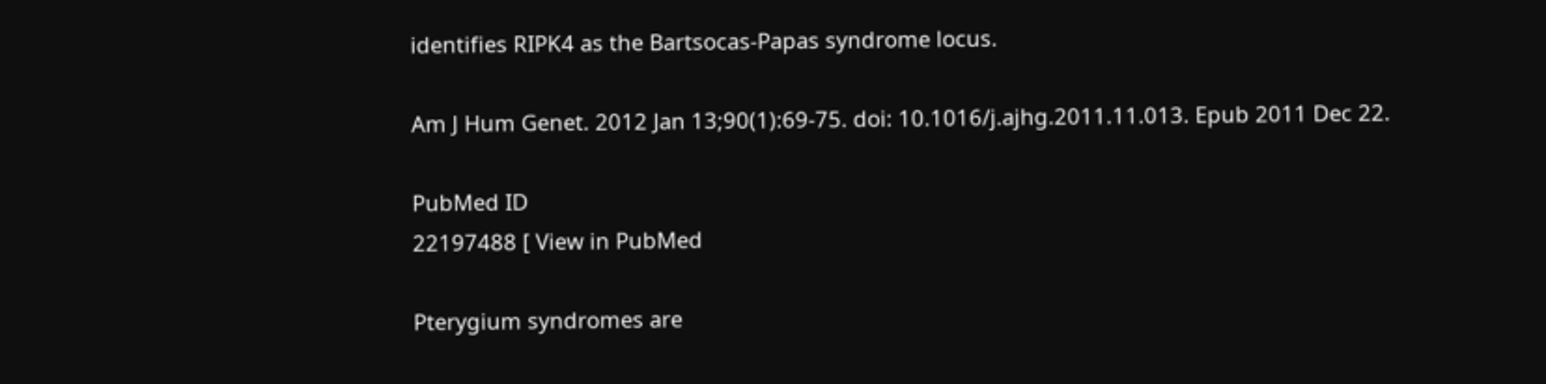identifies RIPK4 as the Bartsocas-Papas syndrome locus.

Am J Hum Genet. 2012 Jan 13;90(1):69-75. doi: 10.1016/j.ajhg.2011.11.013. Epub 2011 Dec 22.

PubMed ID
22197488 [ View in PubMed

Pterygium syndromes are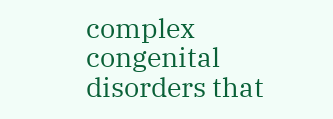complex congenital disorders that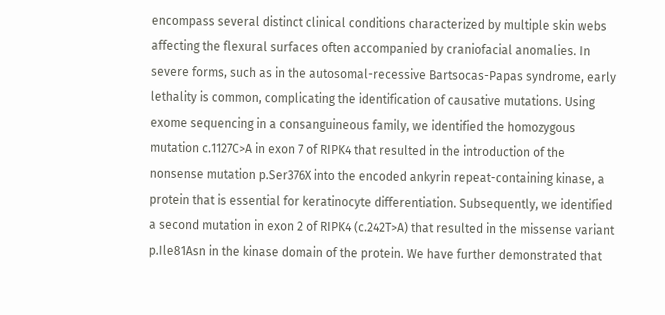encompass several distinct clinical conditions characterized by multiple skin webs affecting the flexural surfaces often accompanied by craniofacial anomalies. In severe forms, such as in the autosomal-recessive Bartsocas-Papas syndrome, early lethality is common, complicating the identification of causative mutations. Using exome sequencing in a consanguineous family, we identified the homozygous mutation c.1127C>A in exon 7 of RIPK4 that resulted in the introduction of the nonsense mutation p.Ser376X into the encoded ankyrin repeat-containing kinase, a protein that is essential for keratinocyte differentiation. Subsequently, we identified a second mutation in exon 2 of RIPK4 (c.242T>A) that resulted in the missense variant p.Ile81Asn in the kinase domain of the protein. We have further demonstrated that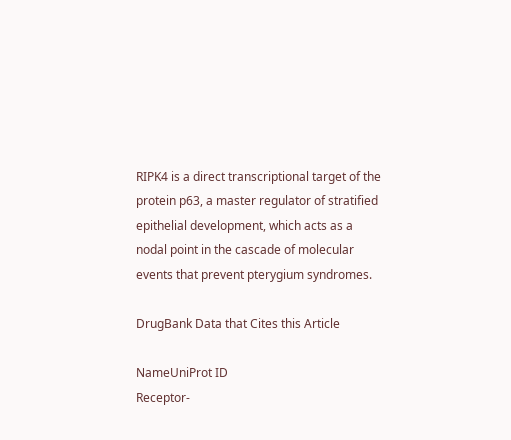RIPK4 is a direct transcriptional target of the protein p63, a master regulator of stratified epithelial development, which acts as a nodal point in the cascade of molecular events that prevent pterygium syndromes.

DrugBank Data that Cites this Article

NameUniProt ID
Receptor-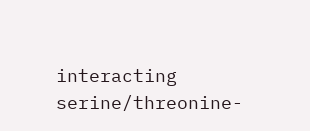interacting serine/threonine-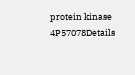protein kinase 4P57078Details